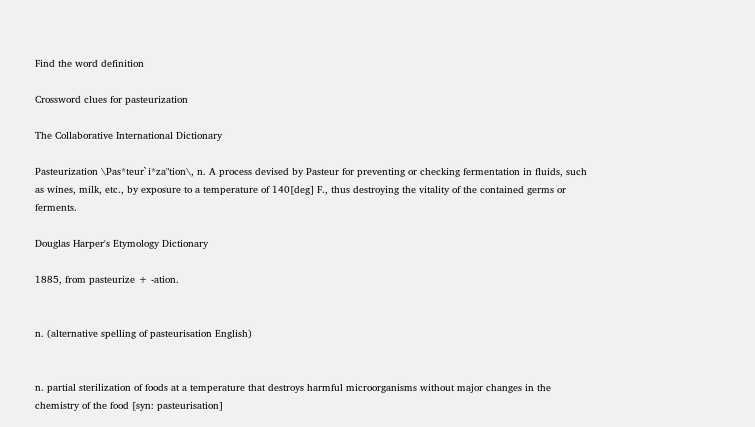Find the word definition

Crossword clues for pasteurization

The Collaborative International Dictionary

Pasteurization \Pas*teur`i*za"tion\, n. A process devised by Pasteur for preventing or checking fermentation in fluids, such as wines, milk, etc., by exposure to a temperature of 140[deg] F., thus destroying the vitality of the contained germs or ferments.

Douglas Harper's Etymology Dictionary

1885, from pasteurize + -ation.


n. (alternative spelling of pasteurisation English)


n. partial sterilization of foods at a temperature that destroys harmful microorganisms without major changes in the chemistry of the food [syn: pasteurisation]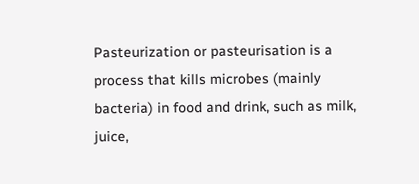Pasteurization or pasteurisation is a process that kills microbes (mainly bacteria) in food and drink, such as milk, juice,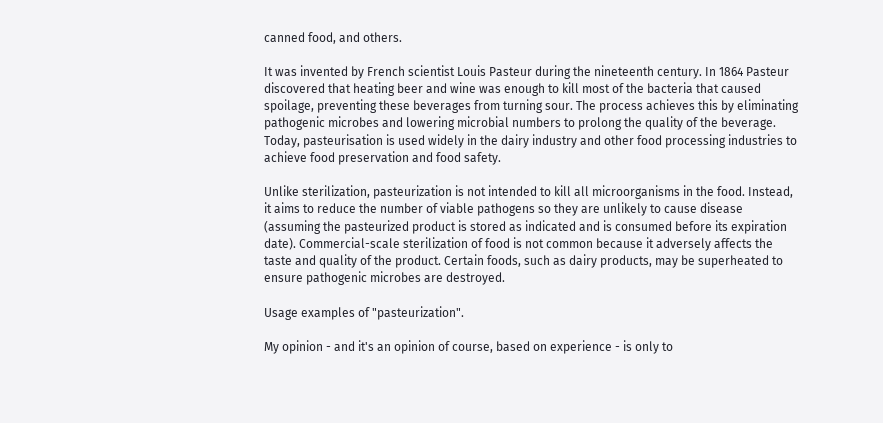canned food, and others.

It was invented by French scientist Louis Pasteur during the nineteenth century. In 1864 Pasteur discovered that heating beer and wine was enough to kill most of the bacteria that caused spoilage, preventing these beverages from turning sour. The process achieves this by eliminating pathogenic microbes and lowering microbial numbers to prolong the quality of the beverage. Today, pasteurisation is used widely in the dairy industry and other food processing industries to achieve food preservation and food safety.

Unlike sterilization, pasteurization is not intended to kill all microorganisms in the food. Instead, it aims to reduce the number of viable pathogens so they are unlikely to cause disease (assuming the pasteurized product is stored as indicated and is consumed before its expiration date). Commercial-scale sterilization of food is not common because it adversely affects the taste and quality of the product. Certain foods, such as dairy products, may be superheated to ensure pathogenic microbes are destroyed.

Usage examples of "pasteurization".

My opinion - and it's an opinion of course, based on experience - is only to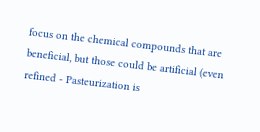focus on the chemical compounds that are beneficial, but those could be artificial (even refined - Pasteurization is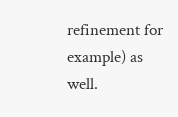refinement for example) as well.